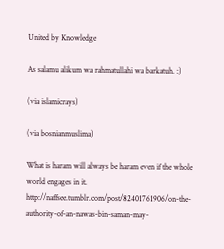United by Knowledge

As salamu alikum wa rahmatullahi wa barkatuh. :)

(via islamicrays)

(via bosnianmuslima)

What is haram will always be haram even if the whole world engages in it.
http://naffsee.tumblr.com/post/82401761906/on-the-authority-of-an-nawas-bin-saman-may-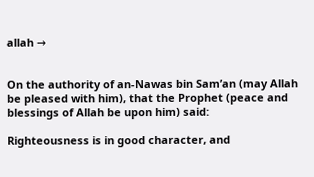allah →


On the authority of an-Nawas bin Sam’an (may Allah be pleased with him), that the Prophet (peace and blessings of Allah be upon him) said:

Righteousness is in good character, and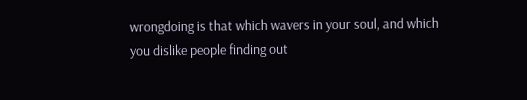wrongdoing is that which wavers in your soul, and which you dislike people finding out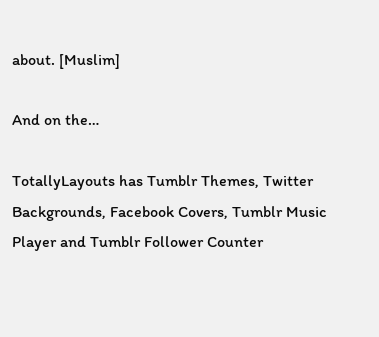about. [Muslim]

And on the…

TotallyLayouts has Tumblr Themes, Twitter Backgrounds, Facebook Covers, Tumblr Music Player and Tumblr Follower Counter